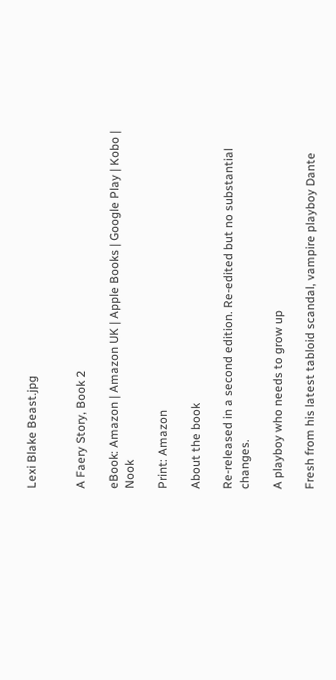Lexi Blake Beast.jpg


A Faery Story, Book 2

eBook: Amazon | Amazon UK | Apple Books | Google Play | Kobo | Nook

Print: Amazon

About the book

Re-released in a second edition. Re-edited but no substantial changes.

A playboy who needs to grow up

Fresh from his latest tabloid scandal, vampire playboy Dante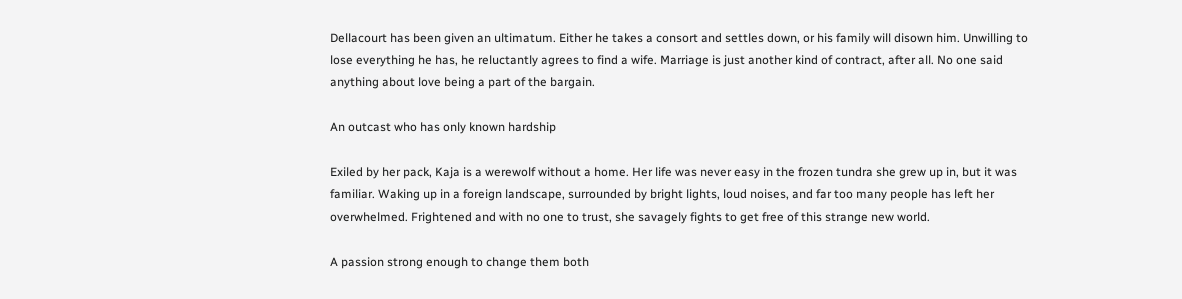Dellacourt has been given an ultimatum. Either he takes a consort and settles down, or his family will disown him. Unwilling to lose everything he has, he reluctantly agrees to find a wife. Marriage is just another kind of contract, after all. No one said anything about love being a part of the bargain.

An outcast who has only known hardship

Exiled by her pack, Kaja is a werewolf without a home. Her life was never easy in the frozen tundra she grew up in, but it was familiar. Waking up in a foreign landscape, surrounded by bright lights, loud noises, and far too many people has left her overwhelmed. Frightened and with no one to trust, she savagely fights to get free of this strange new world.

A passion strong enough to change them both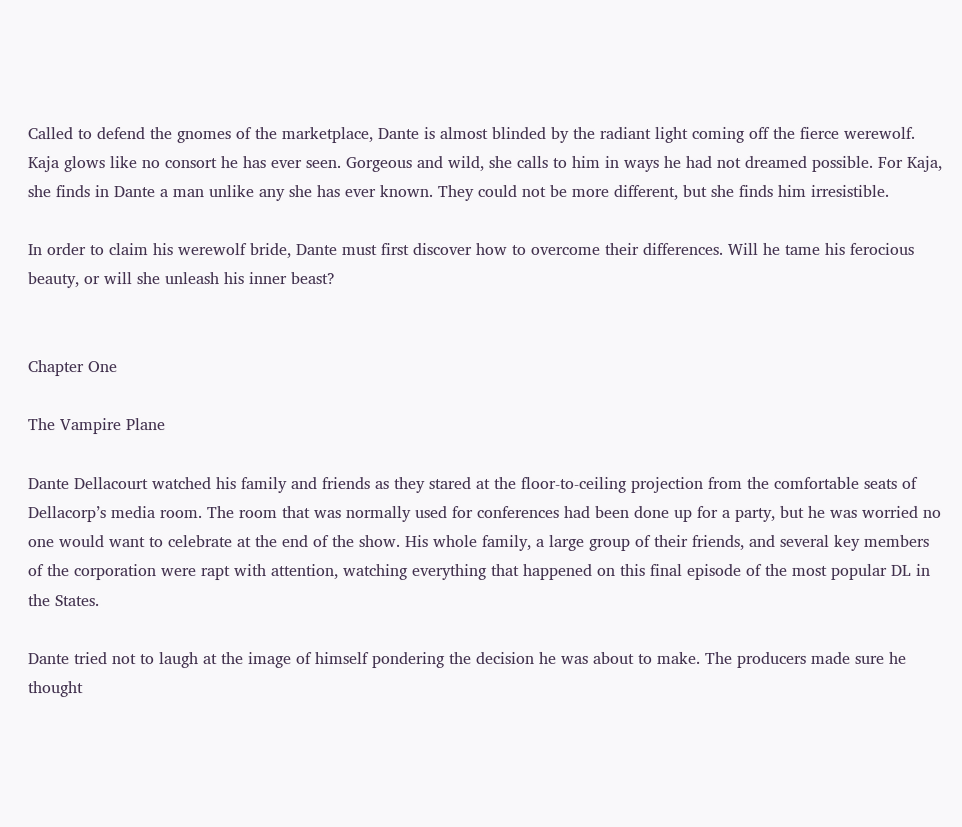Called to defend the gnomes of the marketplace, Dante is almost blinded by the radiant light coming off the fierce werewolf. Kaja glows like no consort he has ever seen. Gorgeous and wild, she calls to him in ways he had not dreamed possible. For Kaja, she finds in Dante a man unlike any she has ever known. They could not be more different, but she finds him irresistible.

In order to claim his werewolf bride, Dante must first discover how to overcome their differences. Will he tame his ferocious beauty, or will she unleash his inner beast?


Chapter One

The Vampire Plane

Dante Dellacourt watched his family and friends as they stared at the floor-to-ceiling projection from the comfortable seats of Dellacorp’s media room. The room that was normally used for conferences had been done up for a party, but he was worried no one would want to celebrate at the end of the show. His whole family, a large group of their friends, and several key members of the corporation were rapt with attention, watching everything that happened on this final episode of the most popular DL in the States.

Dante tried not to laugh at the image of himself pondering the decision he was about to make. The producers made sure he thought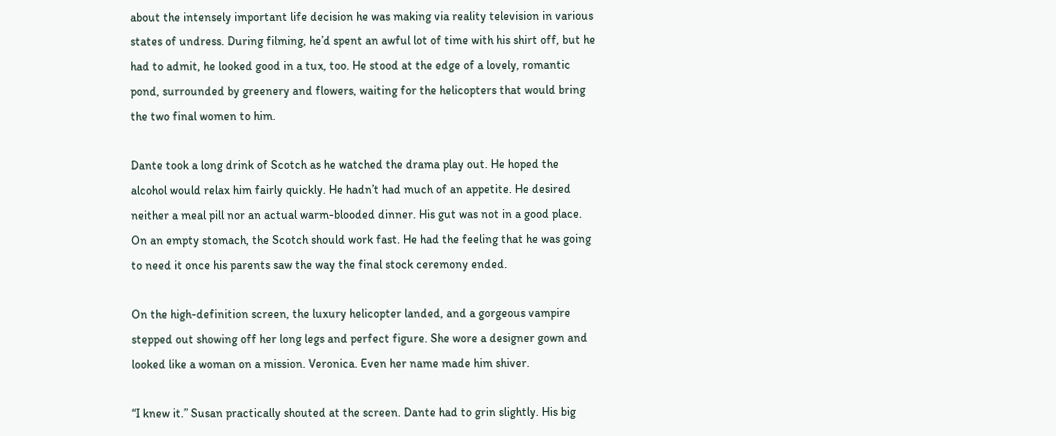about the intensely important life decision he was making via reality television in various states of undress. During filming, he’d spent an awful lot of time with his shirt off, but he had to admit, he looked good in a tux, too. He stood at the edge of a lovely, romantic pond, surrounded by greenery and flowers, waiting for the helicopters that would bring the two final women to him.

Dante took a long drink of Scotch as he watched the drama play out. He hoped the alcohol would relax him fairly quickly. He hadn’t had much of an appetite. He desired neither a meal pill nor an actual warm-blooded dinner. His gut was not in a good place. On an empty stomach, the Scotch should work fast. He had the feeling that he was going to need it once his parents saw the way the final stock ceremony ended.

On the high-definition screen, the luxury helicopter landed, and a gorgeous vampire stepped out showing off her long legs and perfect figure. She wore a designer gown and looked like a woman on a mission. Veronica. Even her name made him shiver.

“I knew it.” Susan practically shouted at the screen. Dante had to grin slightly. His big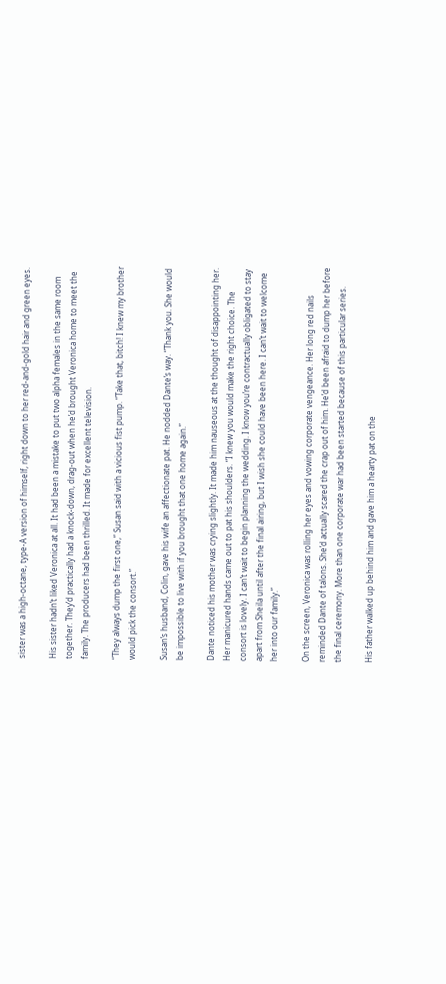sister was a high-octane, type-A version of himself, right down to her red-and-gold hair and green eyes.

His sister hadn’t liked Veronica at all. It had been a mistake to put two alpha females in the same room together. They’d practically had a knock-down, drag-out when he’d brought Veronica home to meet the family. The producers had been thrilled. It made for excellent television.

“They always dump the first one,” Susan said with a vicious fist pump. “Take that, bitch! I knew my brother would pick the consort.”

Susan’s husband, Colin, gave his wife an affectionate pat. He nodded Dante’s way. “Thank you. She would be impossible to live with if you brought that one home again.”

Dante noticed his mother was crying slightly. It made him nauseous at the thought of disappointing her. Her manicured hands came out to pat his shoulders. “I knew you would make the right choice. The consort is lovely. I can’t wait to begin planning the wedding. I know you’re contractually obligated to stay apart from Sheila until after the final airing, but I wish she could have been here. I can’t wait to welcome her into our family.”

On the screen, Veronica was rolling her eyes and vowing corporate vengeance. Her long red nails reminded Dante of talons. She’d actually scared the crap out of him. He’d been afraid to dump her before the final ceremony. More than one corporate war had been started because of this particular series.

His father walked up behind him and gave him a hearty pat on the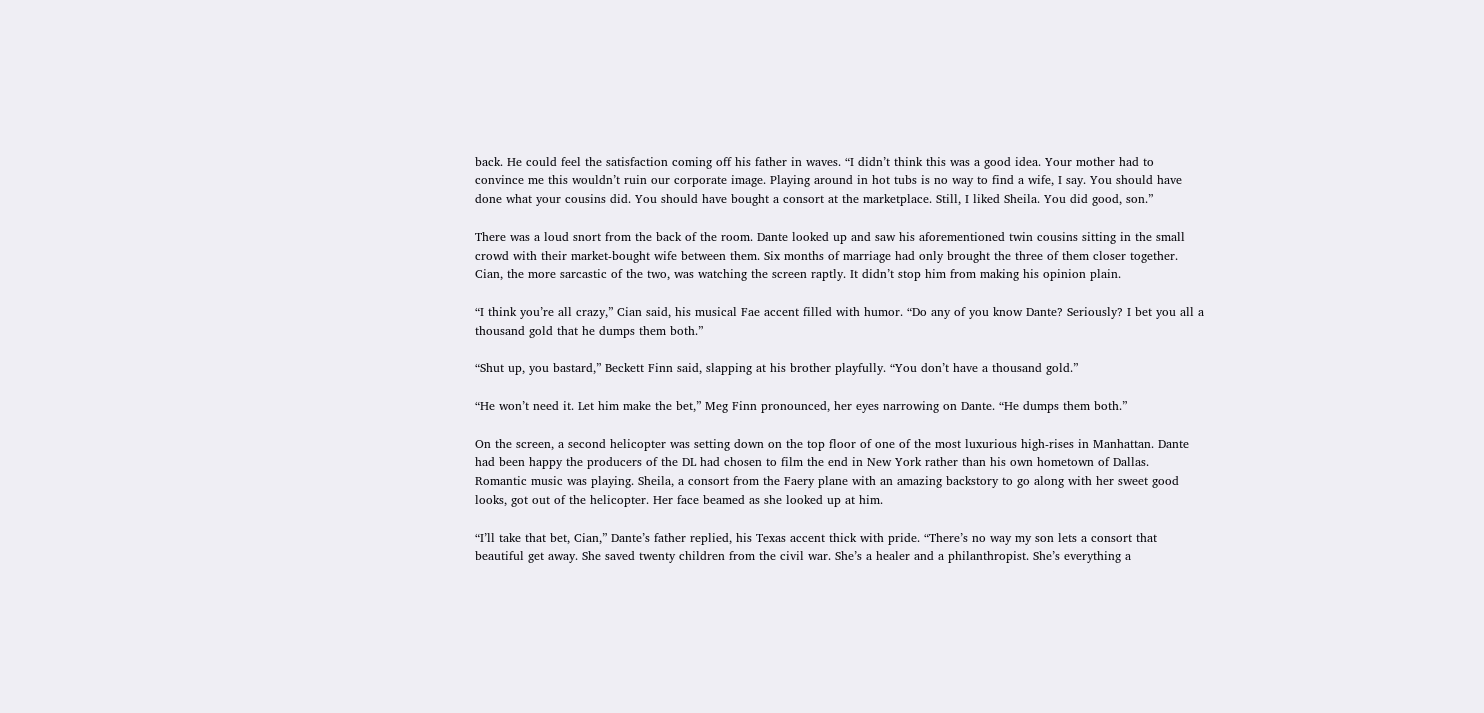back. He could feel the satisfaction coming off his father in waves. “I didn’t think this was a good idea. Your mother had to convince me this wouldn’t ruin our corporate image. Playing around in hot tubs is no way to find a wife, I say. You should have done what your cousins did. You should have bought a consort at the marketplace. Still, I liked Sheila. You did good, son.”

There was a loud snort from the back of the room. Dante looked up and saw his aforementioned twin cousins sitting in the small crowd with their market-bought wife between them. Six months of marriage had only brought the three of them closer together. Cian, the more sarcastic of the two, was watching the screen raptly. It didn’t stop him from making his opinion plain.

“I think you’re all crazy,” Cian said, his musical Fae accent filled with humor. “Do any of you know Dante? Seriously? I bet you all a thousand gold that he dumps them both.”

“Shut up, you bastard,” Beckett Finn said, slapping at his brother playfully. “You don’t have a thousand gold.”

“He won’t need it. Let him make the bet,” Meg Finn pronounced, her eyes narrowing on Dante. “He dumps them both.”

On the screen, a second helicopter was setting down on the top floor of one of the most luxurious high-rises in Manhattan. Dante had been happy the producers of the DL had chosen to film the end in New York rather than his own hometown of Dallas. Romantic music was playing. Sheila, a consort from the Faery plane with an amazing backstory to go along with her sweet good looks, got out of the helicopter. Her face beamed as she looked up at him.

“I’ll take that bet, Cian,” Dante’s father replied, his Texas accent thick with pride. “There’s no way my son lets a consort that beautiful get away. She saved twenty children from the civil war. She’s a healer and a philanthropist. She’s everything a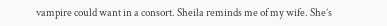vampire could want in a consort. Sheila reminds me of my wife. She’s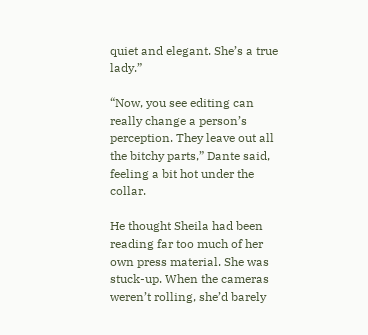quiet and elegant. She’s a true lady.”

“Now, you see editing can really change a person’s perception. They leave out all the bitchy parts,” Dante said, feeling a bit hot under the collar.

He thought Sheila had been reading far too much of her own press material. She was stuck-up. When the cameras weren’t rolling, she’d barely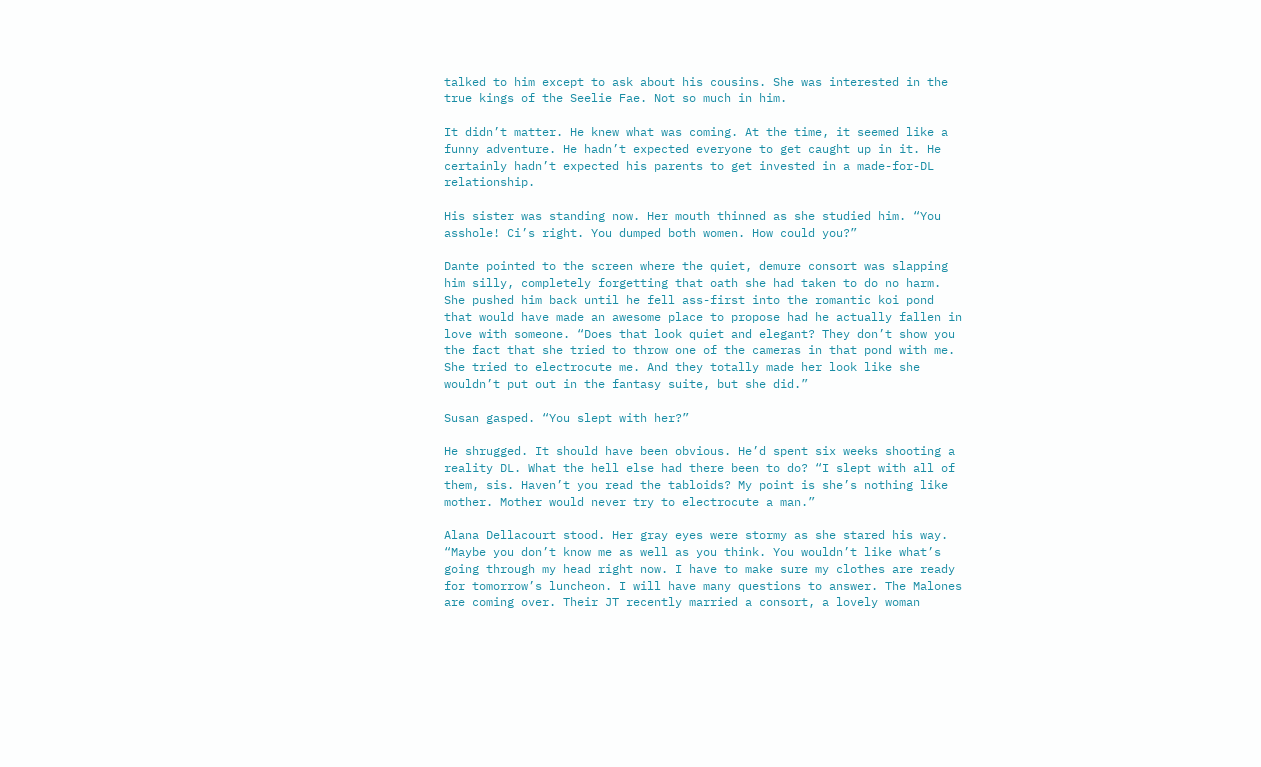talked to him except to ask about his cousins. She was interested in the true kings of the Seelie Fae. Not so much in him.

It didn’t matter. He knew what was coming. At the time, it seemed like a funny adventure. He hadn’t expected everyone to get caught up in it. He certainly hadn’t expected his parents to get invested in a made-for-DL relationship.

His sister was standing now. Her mouth thinned as she studied him. “You asshole! Ci’s right. You dumped both women. How could you?”

Dante pointed to the screen where the quiet, demure consort was slapping him silly, completely forgetting that oath she had taken to do no harm. She pushed him back until he fell ass-first into the romantic koi pond that would have made an awesome place to propose had he actually fallen in love with someone. “Does that look quiet and elegant? They don’t show you the fact that she tried to throw one of the cameras in that pond with me. She tried to electrocute me. And they totally made her look like she wouldn’t put out in the fantasy suite, but she did.”

Susan gasped. “You slept with her?”

He shrugged. It should have been obvious. He’d spent six weeks shooting a reality DL. What the hell else had there been to do? “I slept with all of them, sis. Haven’t you read the tabloids? My point is she’s nothing like mother. Mother would never try to electrocute a man.”

Alana Dellacourt stood. Her gray eyes were stormy as she stared his way. “Maybe you don’t know me as well as you think. You wouldn’t like what’s going through my head right now. I have to make sure my clothes are ready for tomorrow’s luncheon. I will have many questions to answer. The Malones are coming over. Their JT recently married a consort, a lovely woman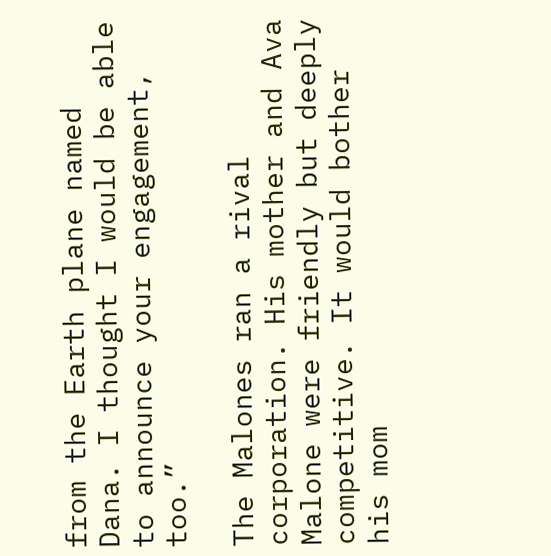from the Earth plane named Dana. I thought I would be able to announce your engagement, too.”

The Malones ran a rival corporation. His mother and Ava Malone were friendly but deeply competitive. It would bother his mom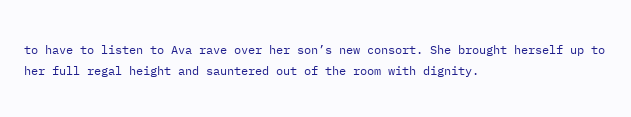to have to listen to Ava rave over her son’s new consort. She brought herself up to her full regal height and sauntered out of the room with dignity.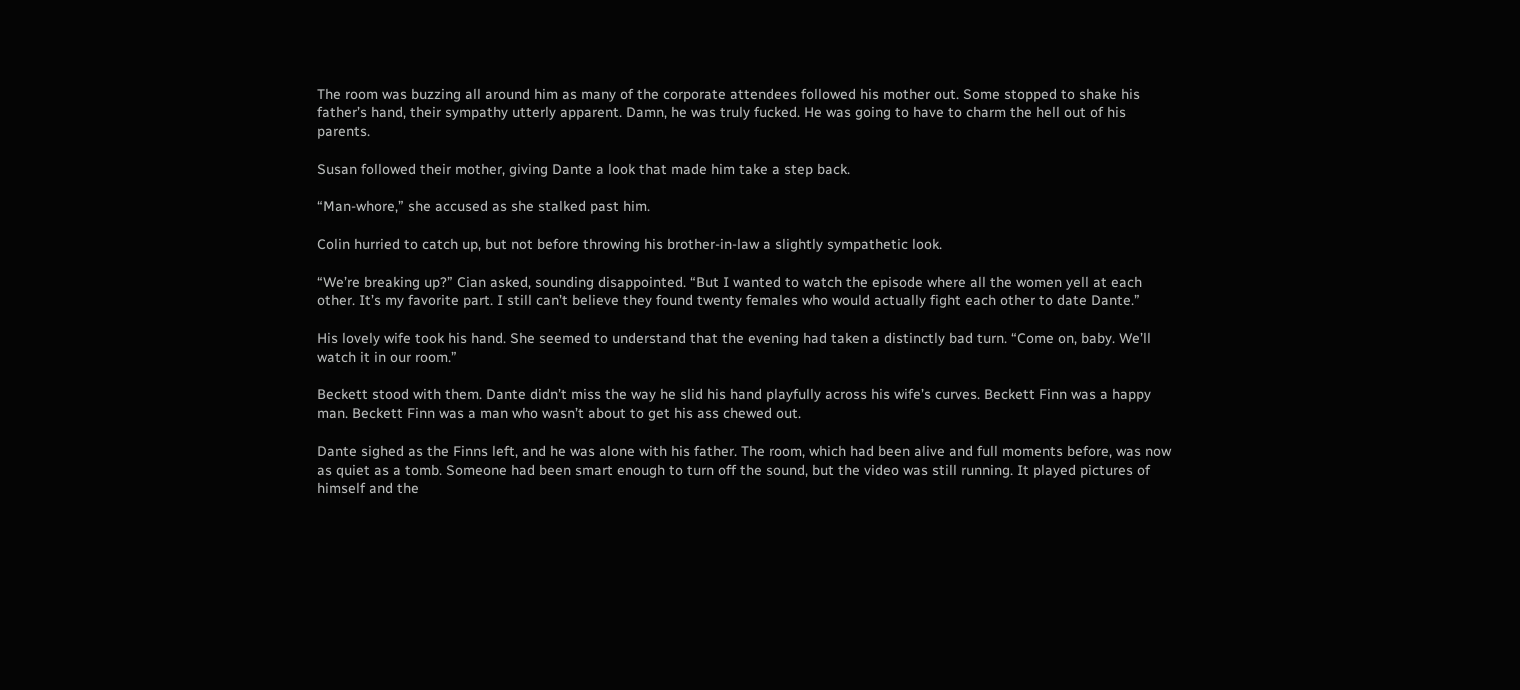The room was buzzing all around him as many of the corporate attendees followed his mother out. Some stopped to shake his father’s hand, their sympathy utterly apparent. Damn, he was truly fucked. He was going to have to charm the hell out of his parents.

Susan followed their mother, giving Dante a look that made him take a step back.

“Man-whore,” she accused as she stalked past him.

Colin hurried to catch up, but not before throwing his brother-in-law a slightly sympathetic look.

“We’re breaking up?” Cian asked, sounding disappointed. “But I wanted to watch the episode where all the women yell at each other. It’s my favorite part. I still can’t believe they found twenty females who would actually fight each other to date Dante.”

His lovely wife took his hand. She seemed to understand that the evening had taken a distinctly bad turn. “Come on, baby. We’ll watch it in our room.”

Beckett stood with them. Dante didn’t miss the way he slid his hand playfully across his wife’s curves. Beckett Finn was a happy man. Beckett Finn was a man who wasn’t about to get his ass chewed out.

Dante sighed as the Finns left, and he was alone with his father. The room, which had been alive and full moments before, was now as quiet as a tomb. Someone had been smart enough to turn off the sound, but the video was still running. It played pictures of himself and the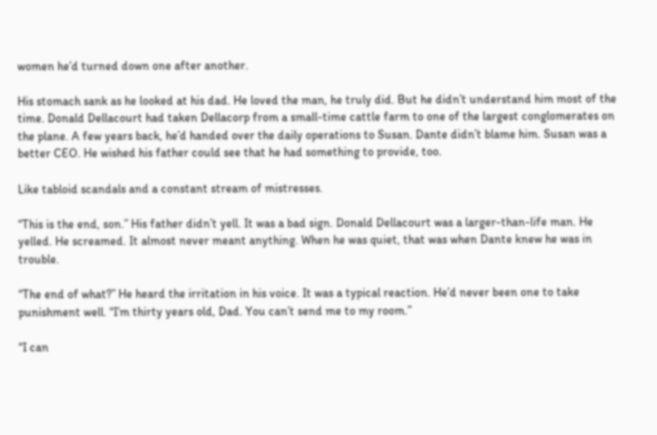women he’d turned down one after another.

His stomach sank as he looked at his dad. He loved the man, he truly did. But he didn’t understand him most of the time. Donald Dellacourt had taken Dellacorp from a small-time cattle farm to one of the largest conglomerates on the plane. A few years back, he’d handed over the daily operations to Susan. Dante didn’t blame him. Susan was a better CEO. He wished his father could see that he had something to provide, too.

Like tabloid scandals and a constant stream of mistresses.

“This is the end, son.” His father didn’t yell. It was a bad sign. Donald Dellacourt was a larger-than-life man. He yelled. He screamed. It almost never meant anything. When he was quiet, that was when Dante knew he was in trouble.

“The end of what?” He heard the irritation in his voice. It was a typical reaction. He’d never been one to take punishment well. “I’m thirty years old, Dad. You can’t send me to my room.”

“I can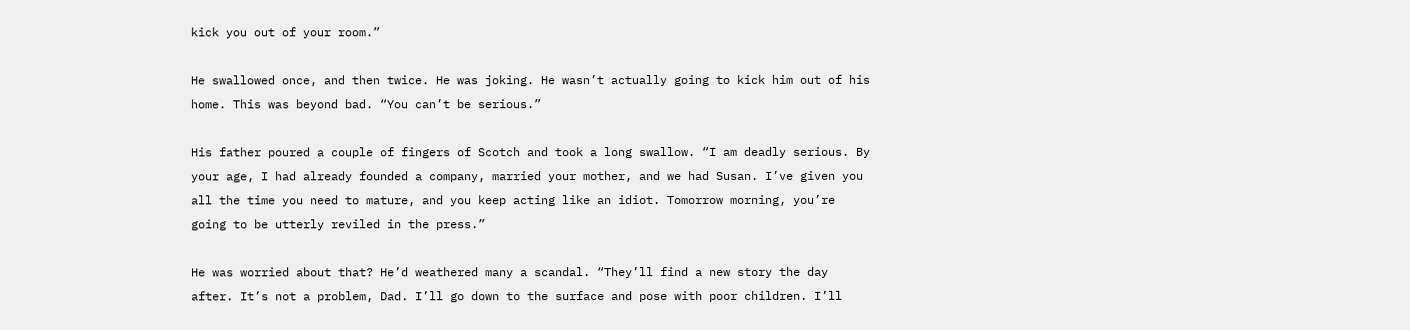kick you out of your room.”

He swallowed once, and then twice. He was joking. He wasn’t actually going to kick him out of his home. This was beyond bad. “You can’t be serious.”

His father poured a couple of fingers of Scotch and took a long swallow. “I am deadly serious. By your age, I had already founded a company, married your mother, and we had Susan. I’ve given you all the time you need to mature, and you keep acting like an idiot. Tomorrow morning, you’re going to be utterly reviled in the press.”

He was worried about that? He’d weathered many a scandal. “They’ll find a new story the day after. It’s not a problem, Dad. I’ll go down to the surface and pose with poor children. I’ll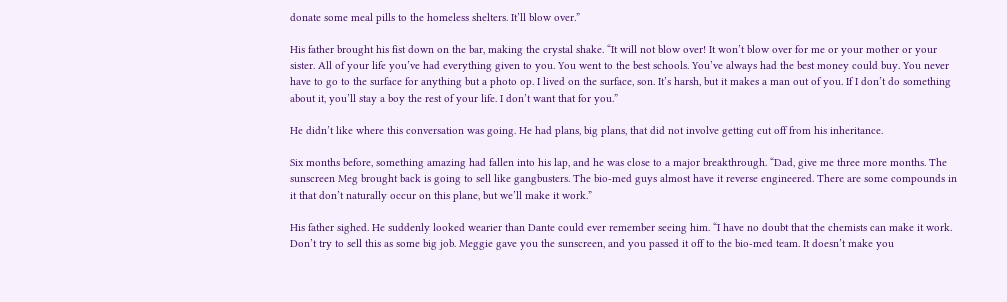donate some meal pills to the homeless shelters. It’ll blow over.”

His father brought his fist down on the bar, making the crystal shake. “It will not blow over! It won’t blow over for me or your mother or your sister. All of your life you’ve had everything given to you. You went to the best schools. You’ve always had the best money could buy. You never have to go to the surface for anything but a photo op. I lived on the surface, son. It’s harsh, but it makes a man out of you. If I don’t do something about it, you’ll stay a boy the rest of your life. I don’t want that for you.”

He didn’t like where this conversation was going. He had plans, big plans, that did not involve getting cut off from his inheritance.

Six months before, something amazing had fallen into his lap, and he was close to a major breakthrough. “Dad, give me three more months. The sunscreen Meg brought back is going to sell like gangbusters. The bio-med guys almost have it reverse engineered. There are some compounds in it that don’t naturally occur on this plane, but we’ll make it work.”

His father sighed. He suddenly looked wearier than Dante could ever remember seeing him. “I have no doubt that the chemists can make it work. Don’t try to sell this as some big job. Meggie gave you the sunscreen, and you passed it off to the bio-med team. It doesn’t make you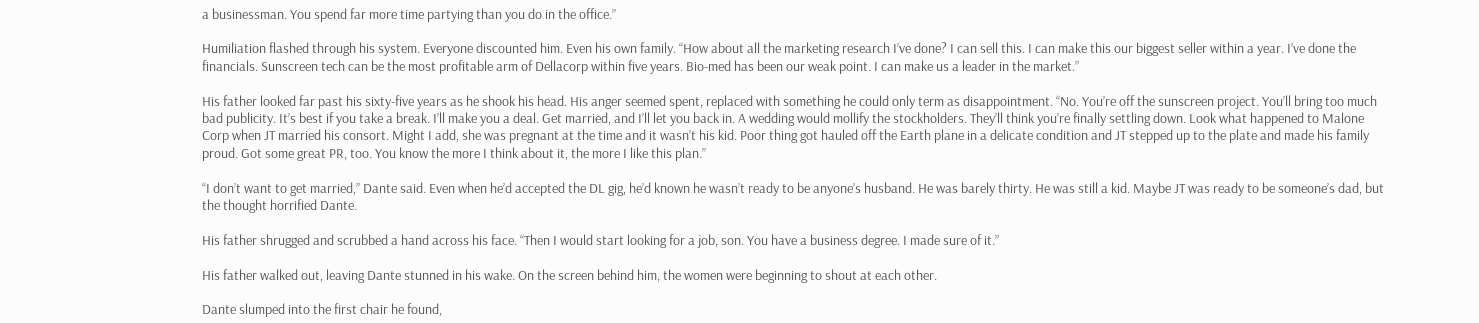a businessman. You spend far more time partying than you do in the office.”

Humiliation flashed through his system. Everyone discounted him. Even his own family. “How about all the marketing research I’ve done? I can sell this. I can make this our biggest seller within a year. I’ve done the financials. Sunscreen tech can be the most profitable arm of Dellacorp within five years. Bio-med has been our weak point. I can make us a leader in the market.”

His father looked far past his sixty-five years as he shook his head. His anger seemed spent, replaced with something he could only term as disappointment. “No. You’re off the sunscreen project. You’ll bring too much bad publicity. It’s best if you take a break. I’ll make you a deal. Get married, and I’ll let you back in. A wedding would mollify the stockholders. They’ll think you’re finally settling down. Look what happened to Malone Corp when JT married his consort. Might I add, she was pregnant at the time and it wasn’t his kid. Poor thing got hauled off the Earth plane in a delicate condition and JT stepped up to the plate and made his family proud. Got some great PR, too. You know the more I think about it, the more I like this plan.”

“I don’t want to get married,” Dante said. Even when he’d accepted the DL gig, he’d known he wasn’t ready to be anyone’s husband. He was barely thirty. He was still a kid. Maybe JT was ready to be someone’s dad, but the thought horrified Dante.

His father shrugged and scrubbed a hand across his face. “Then I would start looking for a job, son. You have a business degree. I made sure of it.”

His father walked out, leaving Dante stunned in his wake. On the screen behind him, the women were beginning to shout at each other.

Dante slumped into the first chair he found,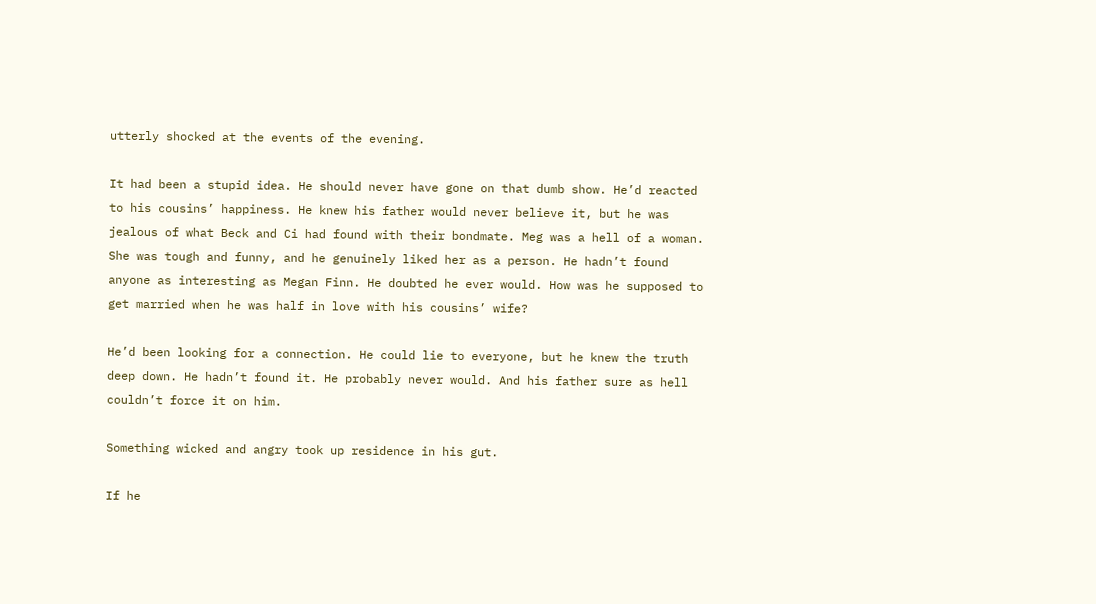utterly shocked at the events of the evening.

It had been a stupid idea. He should never have gone on that dumb show. He’d reacted to his cousins’ happiness. He knew his father would never believe it, but he was jealous of what Beck and Ci had found with their bondmate. Meg was a hell of a woman. She was tough and funny, and he genuinely liked her as a person. He hadn’t found anyone as interesting as Megan Finn. He doubted he ever would. How was he supposed to get married when he was half in love with his cousins’ wife?

He’d been looking for a connection. He could lie to everyone, but he knew the truth deep down. He hadn’t found it. He probably never would. And his father sure as hell couldn’t force it on him.

Something wicked and angry took up residence in his gut.

If he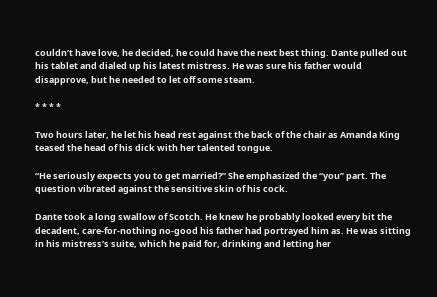couldn’t have love, he decided, he could have the next best thing. Dante pulled out his tablet and dialed up his latest mistress. He was sure his father would disapprove, but he needed to let off some steam.

* * * *

Two hours later, he let his head rest against the back of the chair as Amanda King teased the head of his dick with her talented tongue.

“He seriously expects you to get married?” She emphasized the “you” part. The question vibrated against the sensitive skin of his cock.

Dante took a long swallow of Scotch. He knew he probably looked every bit the decadent, care-for-nothing no-good his father had portrayed him as. He was sitting in his mistress’s suite, which he paid for, drinking and letting her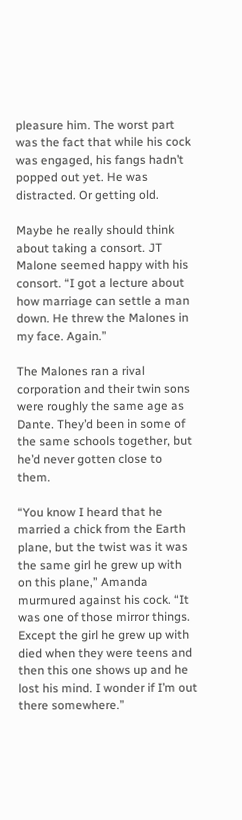pleasure him. The worst part was the fact that while his cock was engaged, his fangs hadn’t popped out yet. He was distracted. Or getting old.

Maybe he really should think about taking a consort. JT Malone seemed happy with his consort. “I got a lecture about how marriage can settle a man down. He threw the Malones in my face. Again.”

The Malones ran a rival corporation and their twin sons were roughly the same age as Dante. They’d been in some of the same schools together, but he’d never gotten close to them.

“You know I heard that he married a chick from the Earth plane, but the twist was it was the same girl he grew up with on this plane,” Amanda murmured against his cock. “It was one of those mirror things. Except the girl he grew up with died when they were teens and then this one shows up and he lost his mind. I wonder if I’m out there somewhere.”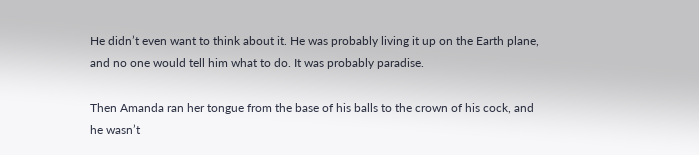He didn’t even want to think about it. He was probably living it up on the Earth plane, and no one would tell him what to do. It was probably paradise.

Then Amanda ran her tongue from the base of his balls to the crown of his cock, and he wasn’t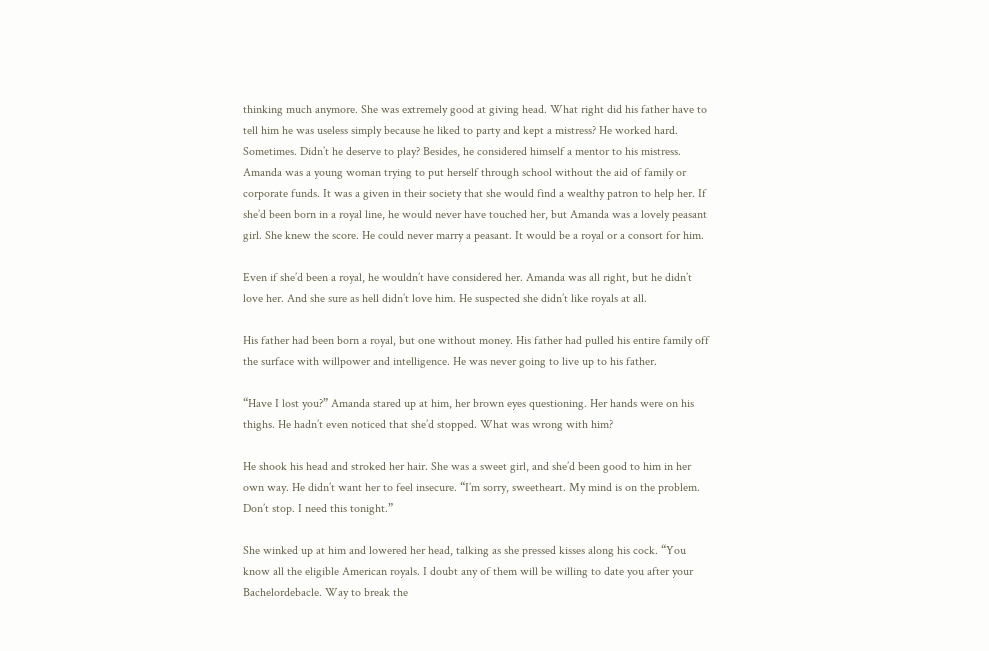thinking much anymore. She was extremely good at giving head. What right did his father have to tell him he was useless simply because he liked to party and kept a mistress? He worked hard. Sometimes. Didn’t he deserve to play? Besides, he considered himself a mentor to his mistress. Amanda was a young woman trying to put herself through school without the aid of family or corporate funds. It was a given in their society that she would find a wealthy patron to help her. If she’d been born in a royal line, he would never have touched her, but Amanda was a lovely peasant girl. She knew the score. He could never marry a peasant. It would be a royal or a consort for him.

Even if she’d been a royal, he wouldn’t have considered her. Amanda was all right, but he didn’t love her. And she sure as hell didn’t love him. He suspected she didn’t like royals at all.

His father had been born a royal, but one without money. His father had pulled his entire family off the surface with willpower and intelligence. He was never going to live up to his father.

“Have I lost you?” Amanda stared up at him, her brown eyes questioning. Her hands were on his thighs. He hadn’t even noticed that she’d stopped. What was wrong with him?

He shook his head and stroked her hair. She was a sweet girl, and she’d been good to him in her own way. He didn’t want her to feel insecure. “I’m sorry, sweetheart. My mind is on the problem. Don’t stop. I need this tonight.”

She winked up at him and lowered her head, talking as she pressed kisses along his cock. “You know all the eligible American royals. I doubt any of them will be willing to date you after your Bachelordebacle. Way to break the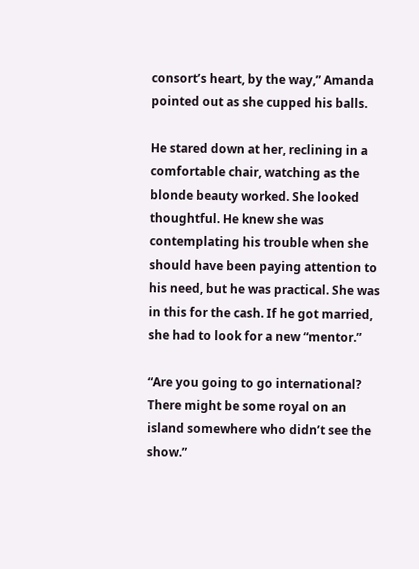consort’s heart, by the way,” Amanda pointed out as she cupped his balls.

He stared down at her, reclining in a comfortable chair, watching as the blonde beauty worked. She looked thoughtful. He knew she was contemplating his trouble when she should have been paying attention to his need, but he was practical. She was in this for the cash. If he got married, she had to look for a new “mentor.”

“Are you going to go international? There might be some royal on an island somewhere who didn’t see the show.”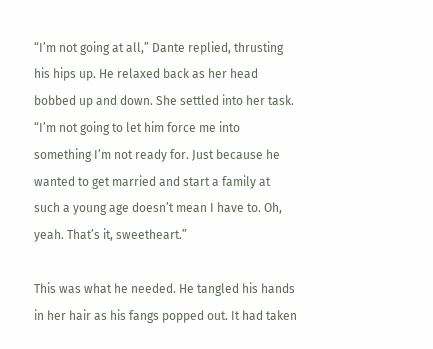“I’m not going at all,” Dante replied, thrusting his hips up. He relaxed back as her head bobbed up and down. She settled into her task. “I’m not going to let him force me into something I’m not ready for. Just because he wanted to get married and start a family at such a young age doesn’t mean I have to. Oh, yeah. That’s it, sweetheart.”

This was what he needed. He tangled his hands in her hair as his fangs popped out. It had taken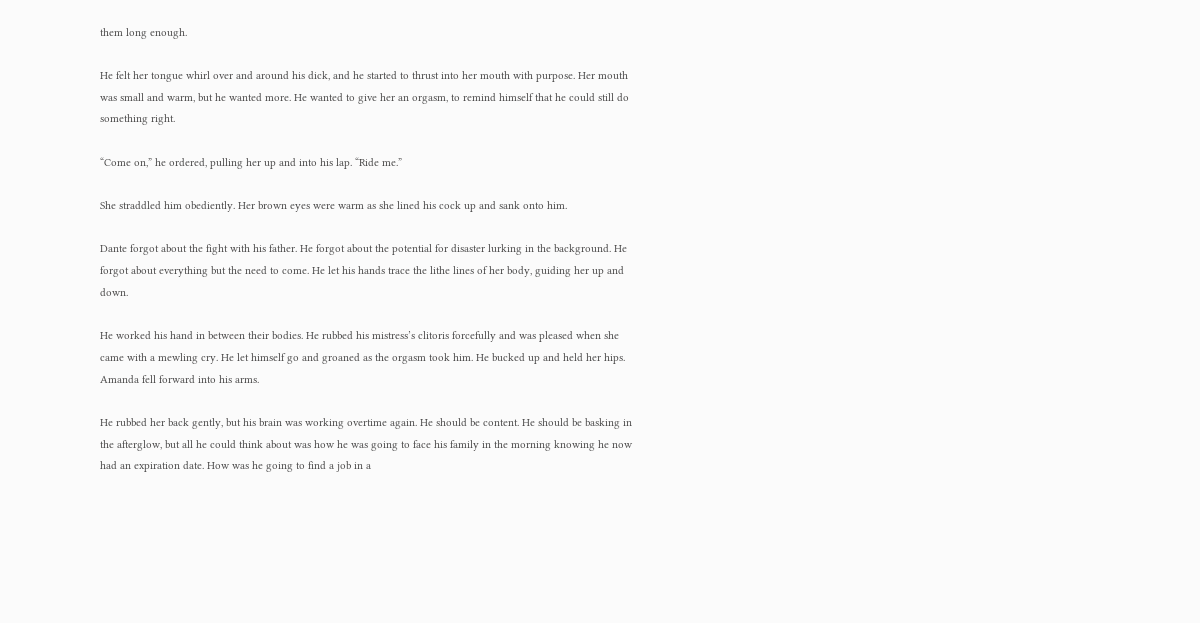them long enough.

He felt her tongue whirl over and around his dick, and he started to thrust into her mouth with purpose. Her mouth was small and warm, but he wanted more. He wanted to give her an orgasm, to remind himself that he could still do something right.

“Come on,” he ordered, pulling her up and into his lap. “Ride me.”

She straddled him obediently. Her brown eyes were warm as she lined his cock up and sank onto him.

Dante forgot about the fight with his father. He forgot about the potential for disaster lurking in the background. He forgot about everything but the need to come. He let his hands trace the lithe lines of her body, guiding her up and down.

He worked his hand in between their bodies. He rubbed his mistress’s clitoris forcefully and was pleased when she came with a mewling cry. He let himself go and groaned as the orgasm took him. He bucked up and held her hips. Amanda fell forward into his arms.

He rubbed her back gently, but his brain was working overtime again. He should be content. He should be basking in the afterglow, but all he could think about was how he was going to face his family in the morning knowing he now had an expiration date. How was he going to find a job in a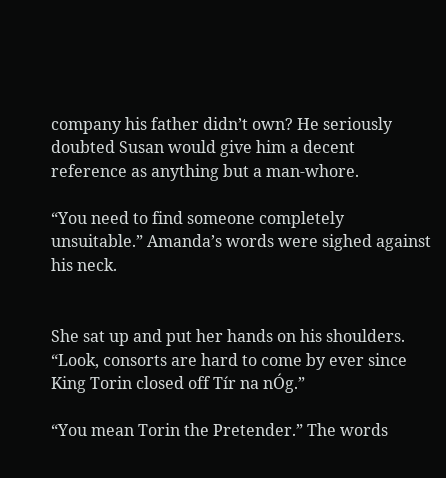company his father didn’t own? He seriously doubted Susan would give him a decent reference as anything but a man-whore.

“You need to find someone completely unsuitable.” Amanda’s words were sighed against his neck.


She sat up and put her hands on his shoulders. “Look, consorts are hard to come by ever since King Torin closed off Tír na nÓg.”

“You mean Torin the Pretender.” The words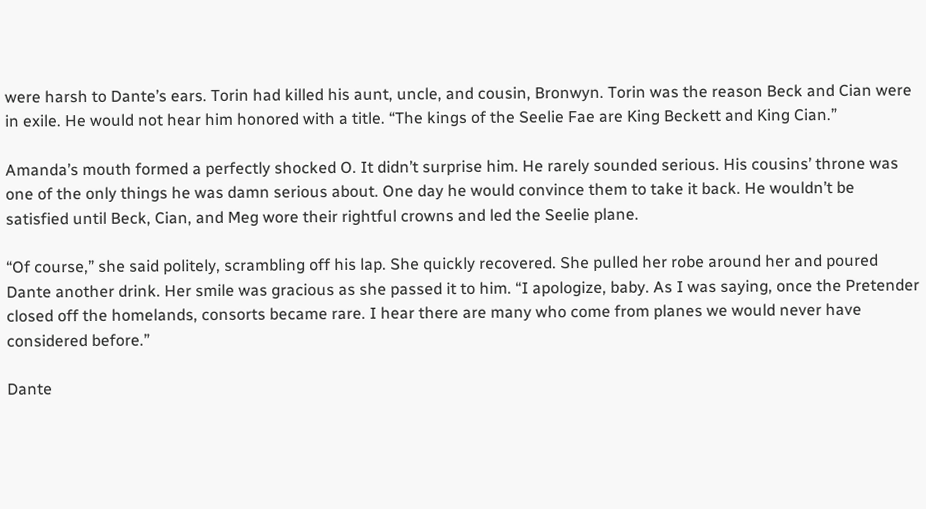were harsh to Dante’s ears. Torin had killed his aunt, uncle, and cousin, Bronwyn. Torin was the reason Beck and Cian were in exile. He would not hear him honored with a title. “The kings of the Seelie Fae are King Beckett and King Cian.”

Amanda’s mouth formed a perfectly shocked O. It didn’t surprise him. He rarely sounded serious. His cousins’ throne was one of the only things he was damn serious about. One day he would convince them to take it back. He wouldn’t be satisfied until Beck, Cian, and Meg wore their rightful crowns and led the Seelie plane.

“Of course,” she said politely, scrambling off his lap. She quickly recovered. She pulled her robe around her and poured Dante another drink. Her smile was gracious as she passed it to him. “I apologize, baby. As I was saying, once the Pretender closed off the homelands, consorts became rare. I hear there are many who come from planes we would never have considered before.”

Dante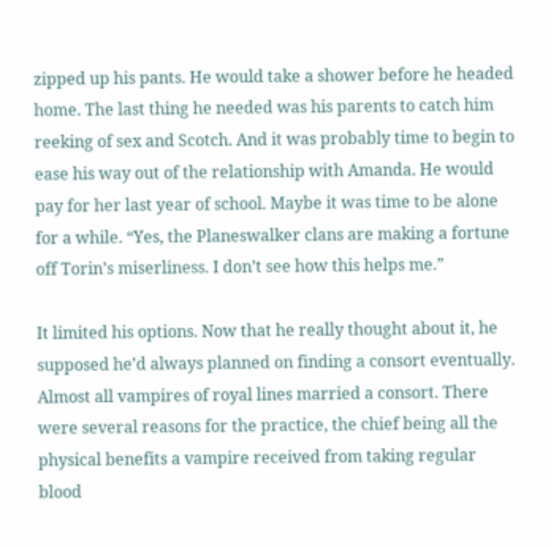zipped up his pants. He would take a shower before he headed home. The last thing he needed was his parents to catch him reeking of sex and Scotch. And it was probably time to begin to ease his way out of the relationship with Amanda. He would pay for her last year of school. Maybe it was time to be alone for a while. “Yes, the Planeswalker clans are making a fortune off Torin’s miserliness. I don’t see how this helps me.”

It limited his options. Now that he really thought about it, he supposed he’d always planned on finding a consort eventually. Almost all vampires of royal lines married a consort. There were several reasons for the practice, the chief being all the physical benefits a vampire received from taking regular blood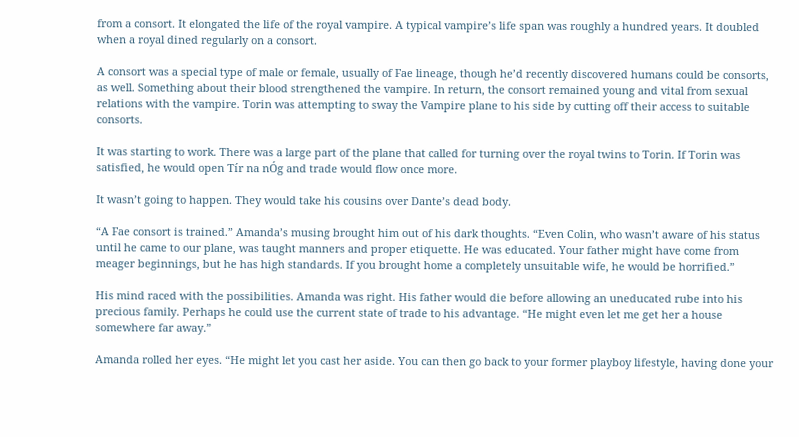from a consort. It elongated the life of the royal vampire. A typical vampire’s life span was roughly a hundred years. It doubled when a royal dined regularly on a consort.

A consort was a special type of male or female, usually of Fae lineage, though he’d recently discovered humans could be consorts, as well. Something about their blood strengthened the vampire. In return, the consort remained young and vital from sexual relations with the vampire. Torin was attempting to sway the Vampire plane to his side by cutting off their access to suitable consorts.

It was starting to work. There was a large part of the plane that called for turning over the royal twins to Torin. If Torin was satisfied, he would open Tír na nÓg and trade would flow once more.

It wasn’t going to happen. They would take his cousins over Dante’s dead body.

“A Fae consort is trained.” Amanda’s musing brought him out of his dark thoughts. “Even Colin, who wasn’t aware of his status until he came to our plane, was taught manners and proper etiquette. He was educated. Your father might have come from meager beginnings, but he has high standards. If you brought home a completely unsuitable wife, he would be horrified.”

His mind raced with the possibilities. Amanda was right. His father would die before allowing an uneducated rube into his precious family. Perhaps he could use the current state of trade to his advantage. “He might even let me get her a house somewhere far away.”

Amanda rolled her eyes. “He might let you cast her aside. You can then go back to your former playboy lifestyle, having done your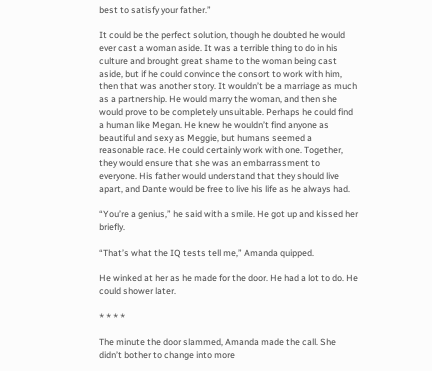best to satisfy your father.”

It could be the perfect solution, though he doubted he would ever cast a woman aside. It was a terrible thing to do in his culture and brought great shame to the woman being cast aside, but if he could convince the consort to work with him, then that was another story. It wouldn’t be a marriage as much as a partnership. He would marry the woman, and then she would prove to be completely unsuitable. Perhaps he could find a human like Megan. He knew he wouldn’t find anyone as beautiful and sexy as Meggie, but humans seemed a reasonable race. He could certainly work with one. Together, they would ensure that she was an embarrassment to everyone. His father would understand that they should live apart, and Dante would be free to live his life as he always had.

“You’re a genius,” he said with a smile. He got up and kissed her briefly.

“That’s what the IQ tests tell me,” Amanda quipped.

He winked at her as he made for the door. He had a lot to do. He could shower later.

* * * *

The minute the door slammed, Amanda made the call. She didn’t bother to change into more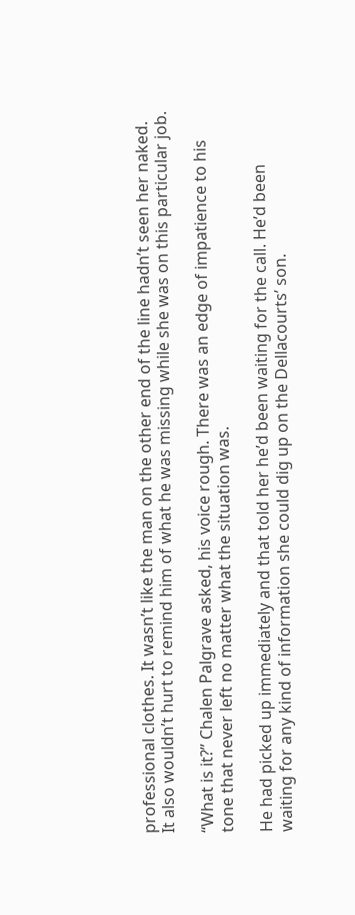professional clothes. It wasn’t like the man on the other end of the line hadn’t seen her naked. It also wouldn’t hurt to remind him of what he was missing while she was on this particular job.

“What is it?” Chalen Palgrave asked, his voice rough. There was an edge of impatience to his tone that never left no matter what the situation was.

He had picked up immediately and that told her he’d been waiting for the call. He’d been waiting for any kind of information she could dig up on the Dellacourts’ son.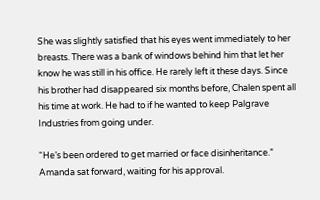She was slightly satisfied that his eyes went immediately to her breasts. There was a bank of windows behind him that let her know he was still in his office. He rarely left it these days. Since his brother had disappeared six months before, Chalen spent all his time at work. He had to if he wanted to keep Palgrave Industries from going under.

“He’s been ordered to get married or face disinheritance.” Amanda sat forward, waiting for his approval.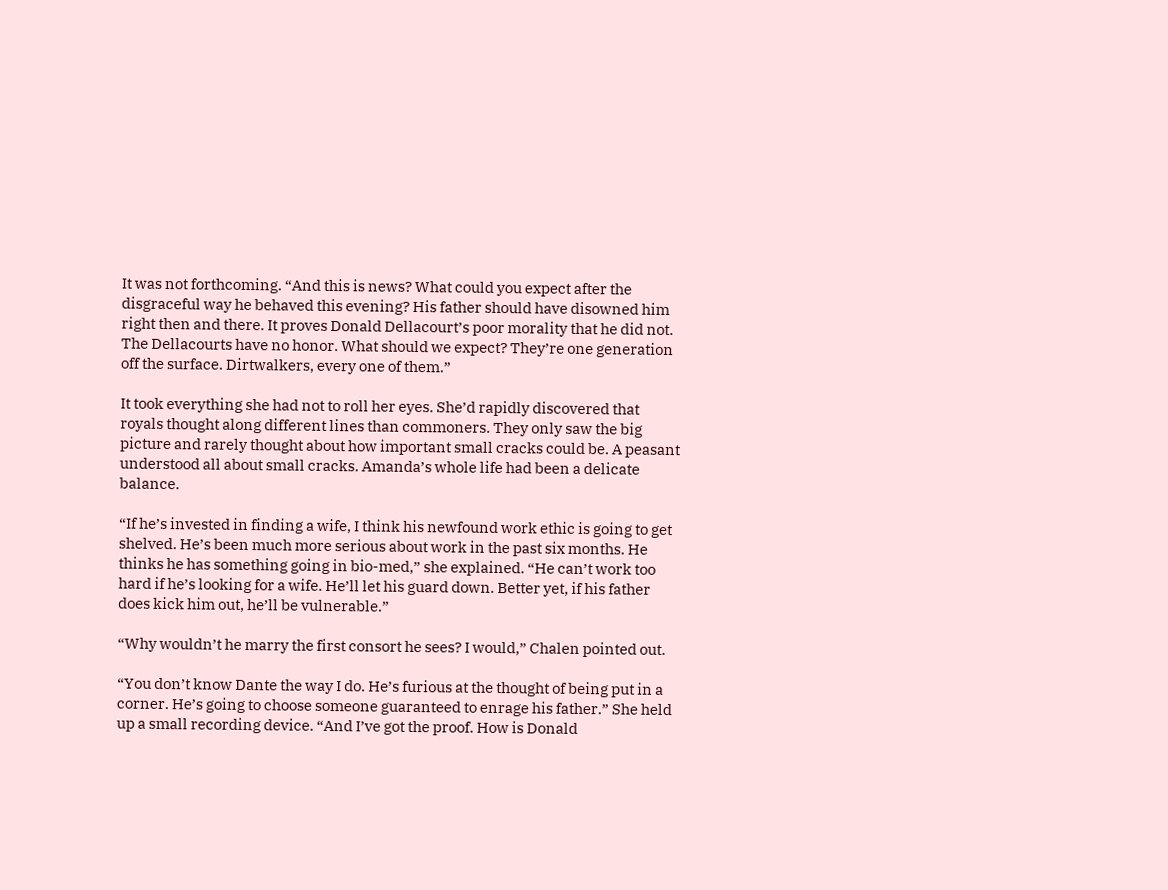It was not forthcoming. “And this is news? What could you expect after the disgraceful way he behaved this evening? His father should have disowned him right then and there. It proves Donald Dellacourt’s poor morality that he did not. The Dellacourts have no honor. What should we expect? They’re one generation off the surface. Dirtwalkers, every one of them.”

It took everything she had not to roll her eyes. She’d rapidly discovered that royals thought along different lines than commoners. They only saw the big picture and rarely thought about how important small cracks could be. A peasant understood all about small cracks. Amanda’s whole life had been a delicate balance.

“If he’s invested in finding a wife, I think his newfound work ethic is going to get shelved. He’s been much more serious about work in the past six months. He thinks he has something going in bio-med,” she explained. “He can’t work too hard if he’s looking for a wife. He’ll let his guard down. Better yet, if his father does kick him out, he’ll be vulnerable.”

“Why wouldn’t he marry the first consort he sees? I would,” Chalen pointed out.

“You don’t know Dante the way I do. He’s furious at the thought of being put in a corner. He’s going to choose someone guaranteed to enrage his father.” She held up a small recording device. “And I’ve got the proof. How is Donald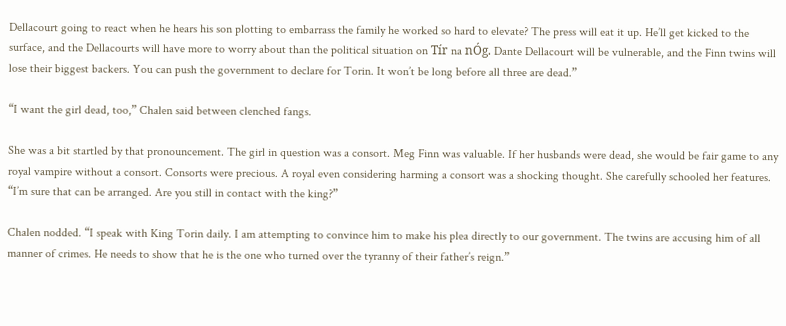Dellacourt going to react when he hears his son plotting to embarrass the family he worked so hard to elevate? The press will eat it up. He’ll get kicked to the surface, and the Dellacourts will have more to worry about than the political situation on Tír na nÓg. Dante Dellacourt will be vulnerable, and the Finn twins will lose their biggest backers. You can push the government to declare for Torin. It won’t be long before all three are dead.”

“I want the girl dead, too,” Chalen said between clenched fangs.

She was a bit startled by that pronouncement. The girl in question was a consort. Meg Finn was valuable. If her husbands were dead, she would be fair game to any royal vampire without a consort. Consorts were precious. A royal even considering harming a consort was a shocking thought. She carefully schooled her features. “I’m sure that can be arranged. Are you still in contact with the king?”

Chalen nodded. “I speak with King Torin daily. I am attempting to convince him to make his plea directly to our government. The twins are accusing him of all manner of crimes. He needs to show that he is the one who turned over the tyranny of their father’s reign.”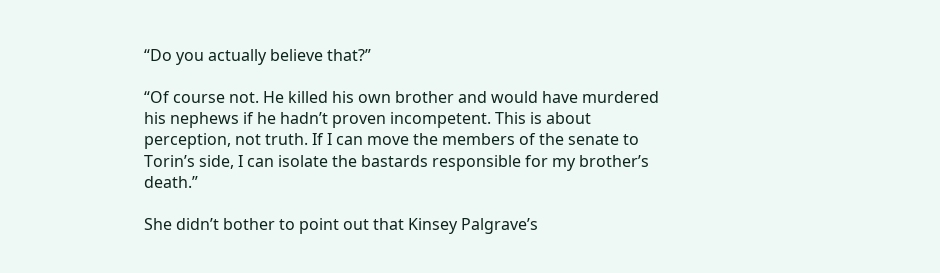“Do you actually believe that?”

“Of course not. He killed his own brother and would have murdered his nephews if he hadn’t proven incompetent. This is about perception, not truth. If I can move the members of the senate to Torin’s side, I can isolate the bastards responsible for my brother’s death.”

She didn’t bother to point out that Kinsey Palgrave’s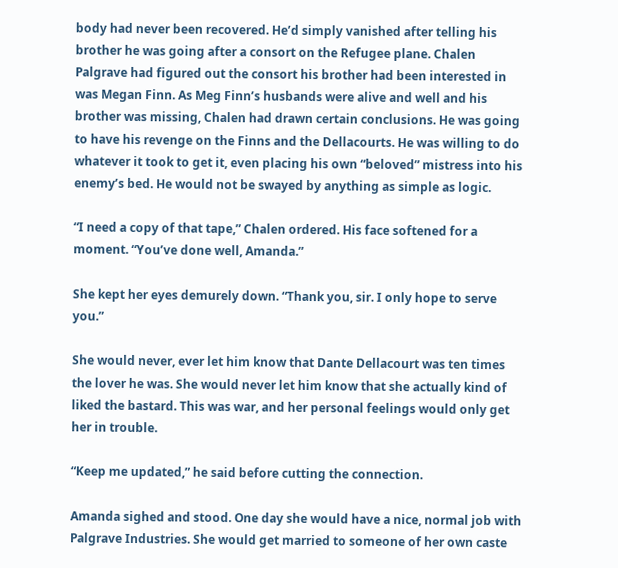body had never been recovered. He’d simply vanished after telling his brother he was going after a consort on the Refugee plane. Chalen Palgrave had figured out the consort his brother had been interested in was Megan Finn. As Meg Finn’s husbands were alive and well and his brother was missing, Chalen had drawn certain conclusions. He was going to have his revenge on the Finns and the Dellacourts. He was willing to do whatever it took to get it, even placing his own “beloved” mistress into his enemy’s bed. He would not be swayed by anything as simple as logic.

“I need a copy of that tape,” Chalen ordered. His face softened for a moment. “You’ve done well, Amanda.”

She kept her eyes demurely down. “Thank you, sir. I only hope to serve you.”

She would never, ever let him know that Dante Dellacourt was ten times the lover he was. She would never let him know that she actually kind of liked the bastard. This was war, and her personal feelings would only get her in trouble.

“Keep me updated,” he said before cutting the connection.

Amanda sighed and stood. One day she would have a nice, normal job with Palgrave Industries. She would get married to someone of her own caste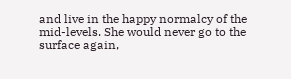and live in the happy normalcy of the mid-levels. She would never go to the surface again,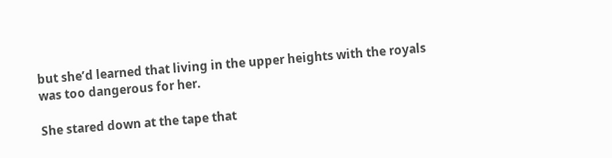but she’d learned that living in the upper heights with the royals was too dangerous for her.

She stared down at the tape that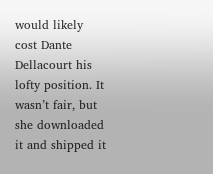would likely cost Dante Dellacourt his lofty position. It wasn’t fair, but she downloaded it and shipped it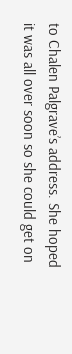to Chalen Palgrave’s address. She hoped it was all over soon so she could get on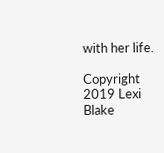with her life.

Copyright 2019 Lexi Blake